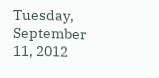Tuesday, September 11, 2012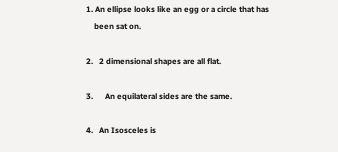1. An ellipse looks like an egg or a circle that has
    been sat on.

2.   2 dimensional shapes are all flat.

3.      An equilateral sides are the same.

4.   An Isosceles is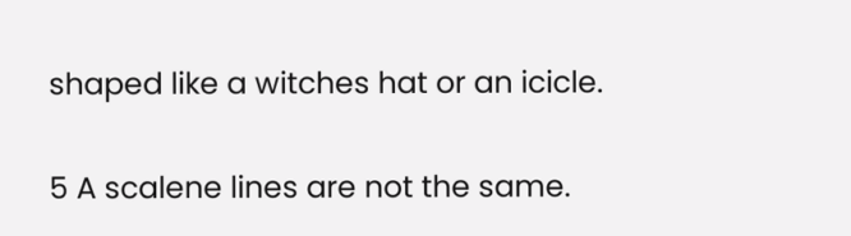shaped like a witches hat or an icicle.

5 A scalene lines are not the same.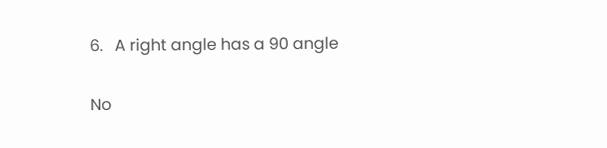6.   A right angle has a 90 angle

No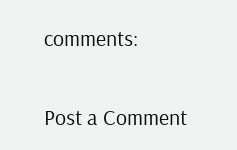comments:

Post a Comment